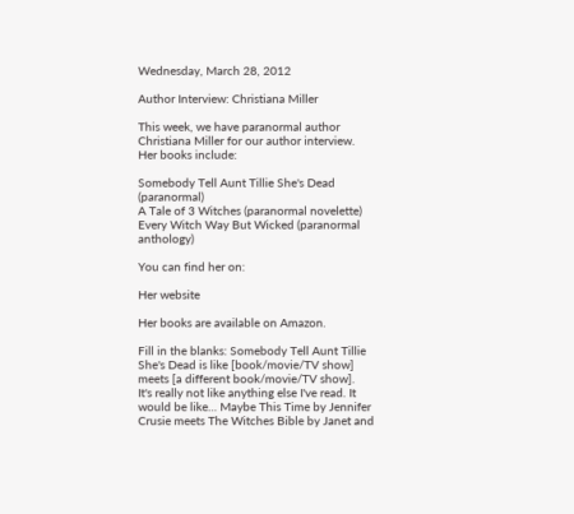Wednesday, March 28, 2012

Author Interview: Christiana Miller

This week, we have paranormal author Christiana Miller for our author interview. Her books include:

Somebody Tell Aunt Tillie She's Dead (paranormal)
A Tale of 3 Witches (paranormal novelette)
Every Witch Way But Wicked (paranormal anthology)

You can find her on:

Her website

Her books are available on Amazon.

Fill in the blanks: Somebody Tell Aunt Tillie She's Dead is like [book/movie/TV show] meets [a different book/movie/TV show].
It's really not like anything else I've read. It would be like... Maybe This Time by Jennifer Crusie meets The Witches Bible by Janet and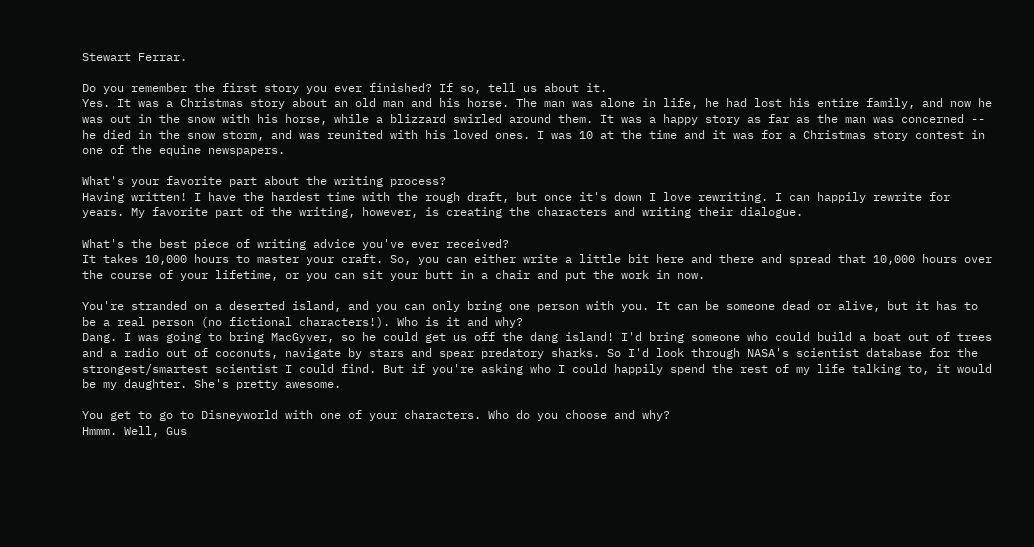Stewart Ferrar.

Do you remember the first story you ever finished? If so, tell us about it.
Yes. It was a Christmas story about an old man and his horse. The man was alone in life, he had lost his entire family, and now he was out in the snow with his horse, while a blizzard swirled around them. It was a happy story as far as the man was concerned -- he died in the snow storm, and was reunited with his loved ones. I was 10 at the time and it was for a Christmas story contest in one of the equine newspapers.

What's your favorite part about the writing process?
Having written! I have the hardest time with the rough draft, but once it's down I love rewriting. I can happily rewrite for years. My favorite part of the writing, however, is creating the characters and writing their dialogue.

What's the best piece of writing advice you've ever received?
It takes 10,000 hours to master your craft. So, you can either write a little bit here and there and spread that 10,000 hours over the course of your lifetime, or you can sit your butt in a chair and put the work in now.

You're stranded on a deserted island, and you can only bring one person with you. It can be someone dead or alive, but it has to be a real person (no fictional characters!). Who is it and why?
Dang. I was going to bring MacGyver, so he could get us off the dang island! I'd bring someone who could build a boat out of trees and a radio out of coconuts, navigate by stars and spear predatory sharks. So I'd look through NASA's scientist database for the strongest/smartest scientist I could find. But if you're asking who I could happily spend the rest of my life talking to, it would be my daughter. She's pretty awesome.

You get to go to Disneyworld with one of your characters. Who do you choose and why?
Hmmm. Well, Gus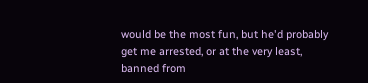would be the most fun, but he'd probably get me arrested, or at the very least, banned from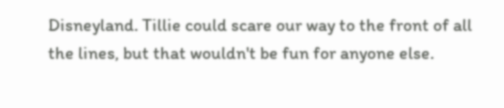Disneyland. Tillie could scare our way to the front of all the lines, but that wouldn't be fun for anyone else.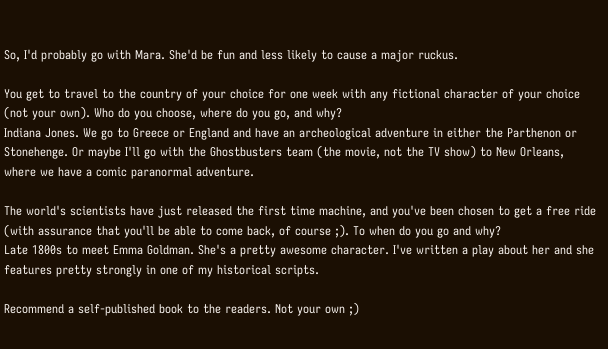So, I'd probably go with Mara. She'd be fun and less likely to cause a major ruckus.

You get to travel to the country of your choice for one week with any fictional character of your choice (not your own). Who do you choose, where do you go, and why?
Indiana Jones. We go to Greece or England and have an archeological adventure in either the Parthenon or Stonehenge. Or maybe I'll go with the Ghostbusters team (the movie, not the TV show) to New Orleans, where we have a comic paranormal adventure.

The world's scientists have just released the first time machine, and you've been chosen to get a free ride (with assurance that you'll be able to come back, of course ;). To when do you go and why?
Late 1800s to meet Emma Goldman. She's a pretty awesome character. I've written a play about her and she features pretty strongly in one of my historical scripts.

Recommend a self-published book to the readers. Not your own ;)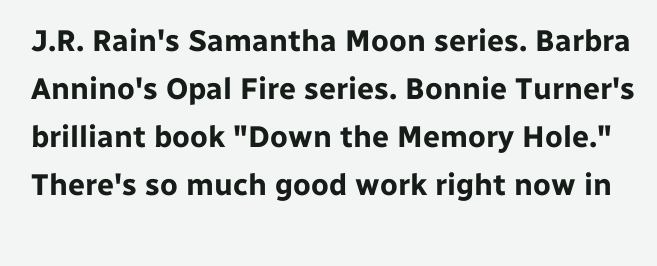J.R. Rain's Samantha Moon series. Barbra Annino's Opal Fire series. Bonnie Turner's brilliant book "Down the Memory Hole." There's so much good work right now in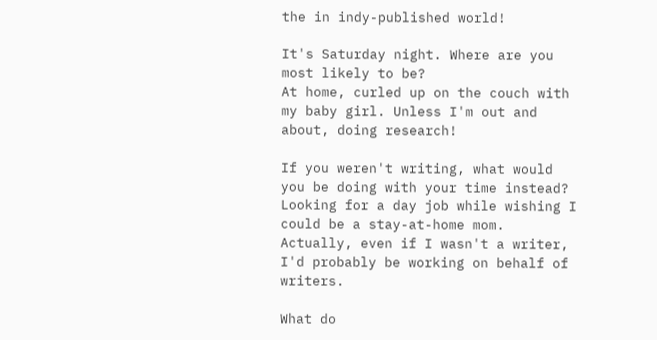the in indy-published world!

It's Saturday night. Where are you most likely to be?
At home, curled up on the couch with my baby girl. Unless I'm out and about, doing research!

If you weren't writing, what would you be doing with your time instead?
Looking for a day job while wishing I could be a stay-at-home mom. Actually, even if I wasn't a writer, I'd probably be working on behalf of writers.

What do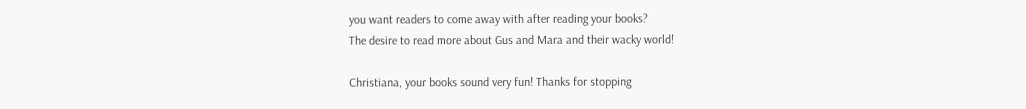you want readers to come away with after reading your books?
The desire to read more about Gus and Mara and their wacky world!

Christiana, your books sound very fun! Thanks for stopping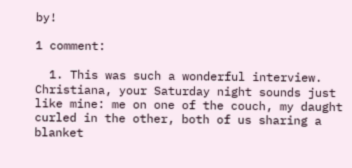by!

1 comment:

  1. This was such a wonderful interview. Christiana, your Saturday night sounds just like mine: me on one of the couch, my daught curled in the other, both of us sharing a blanket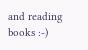and reading books :-)